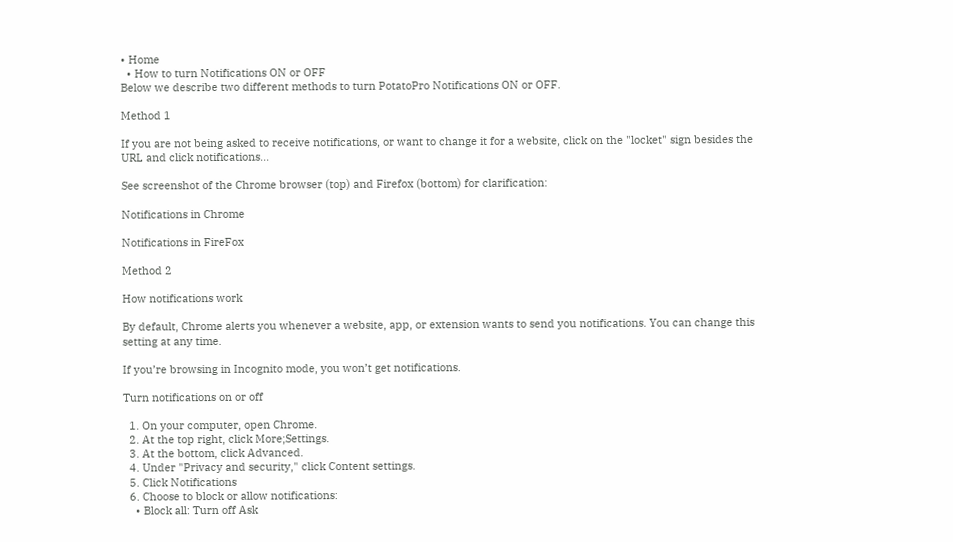• Home
  • How to turn Notifications ON or OFF
Below we describe two different methods to turn PotatoPro Notifications ON or OFF.

Method 1

If you are not being asked to receive notifications, or want to change it for a website, click on the "locket" sign besides the URL and click notifications...

See screenshot of the Chrome browser (top) and Firefox (bottom) for clarification:

Notifications in Chrome

Notifications in FireFox

Method 2

How notifications work

By default, Chrome alerts you whenever a website, app, or extension wants to send you notifications. You can change this setting at any time.

If you’re browsing in Incognito mode, you won’t get notifications.

Turn notifications on or off

  1. On your computer, open Chrome.
  2. At the top right, click More;Settings.
  3. At the bottom, click Advanced.
  4. Under "Privacy and security," click Content settings.
  5. Click Notifications
  6. Choose to block or allow notifications:
    • Block all: Turn off Ask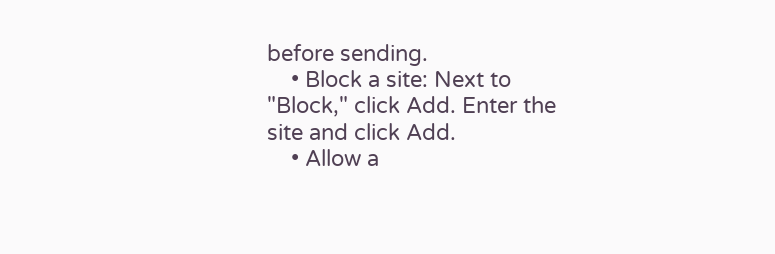before sending.
    • Block a site: Next to "Block," click Add. Enter the site and click Add.
    • Allow a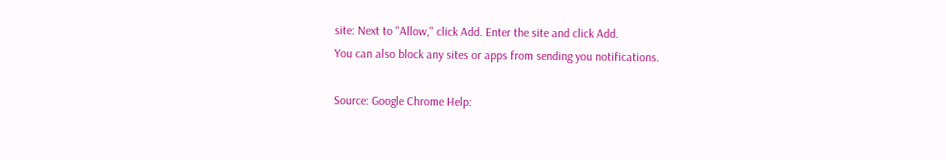site: Next to "Allow," click Add. Enter the site and click Add.
You can also block any sites or apps from sending you notifications.

Source: Google Chrome Help: